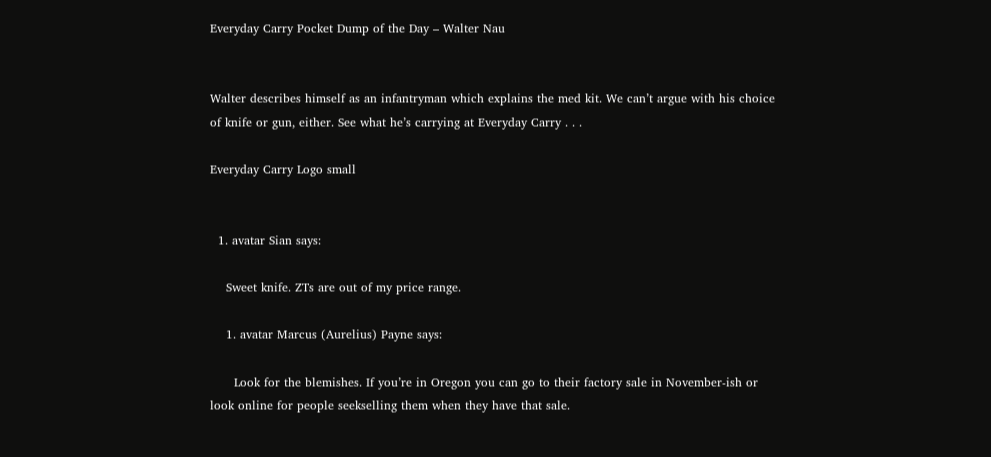Everyday Carry Pocket Dump of the Day – Walter Nau


Walter describes himself as an infantryman which explains the med kit. We can’t argue with his choice of knife or gun, either. See what he’s carrying at Everyday Carry . . .

Everyday Carry Logo small


  1. avatar Sian says:

    Sweet knife. ZTs are out of my price range.

    1. avatar Marcus (Aurelius) Payne says:

      Look for the blemishes. If you’re in Oregon you can go to their factory sale in November-ish or look online for people seekselling them when they have that sale.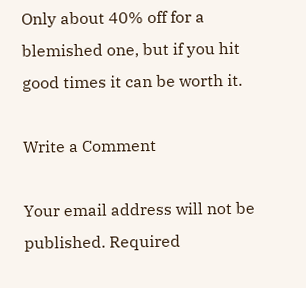Only about 40% off for a blemished one, but if you hit good times it can be worth it.

Write a Comment

Your email address will not be published. Required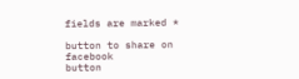fields are marked *

button to share on facebook
button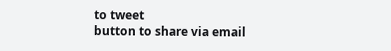to tweet
button to share via email